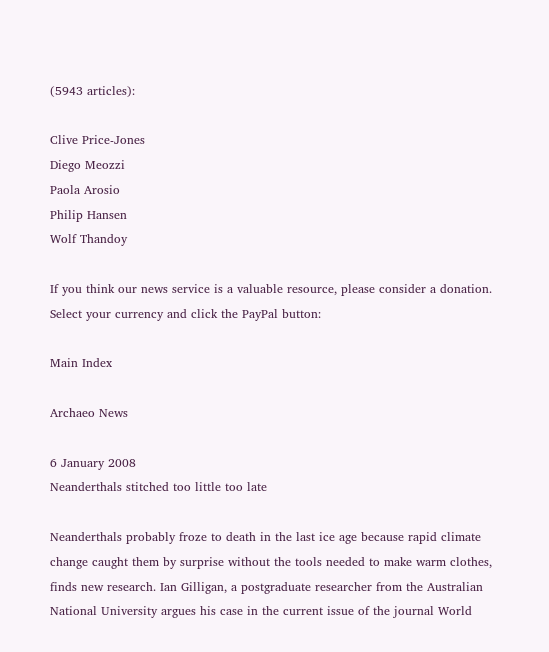(5943 articles):

Clive Price-Jones
Diego Meozzi
Paola Arosio
Philip Hansen
Wolf Thandoy

If you think our news service is a valuable resource, please consider a donation. Select your currency and click the PayPal button:

Main Index

Archaeo News

6 January 2008
Neanderthals stitched too little too late

Neanderthals probably froze to death in the last ice age because rapid climate change caught them by surprise without the tools needed to make warm clothes, finds new research. Ian Gilligan, a postgraduate researcher from the Australian National University argues his case in the current issue of the journal World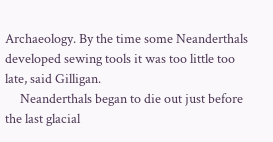Archaeology. By the time some Neanderthals developed sewing tools it was too little too late, said Gilligan.
     Neanderthals began to die out just before the last glacial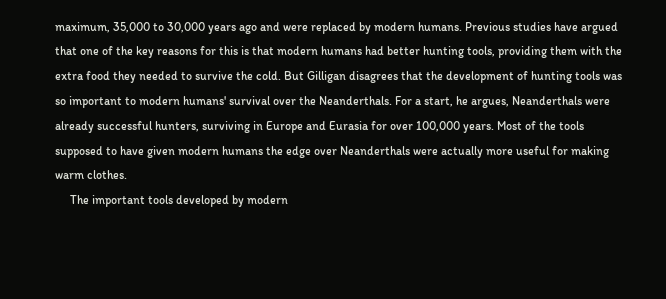maximum, 35,000 to 30,000 years ago and were replaced by modern humans. Previous studies have argued that one of the key reasons for this is that modern humans had better hunting tools, providing them with the extra food they needed to survive the cold. But Gilligan disagrees that the development of hunting tools was so important to modern humans' survival over the Neanderthals. For a start, he argues, Neanderthals were already successful hunters, surviving in Europe and Eurasia for over 100,000 years. Most of the tools supposed to have given modern humans the edge over Neanderthals were actually more useful for making warm clothes.
     The important tools developed by modern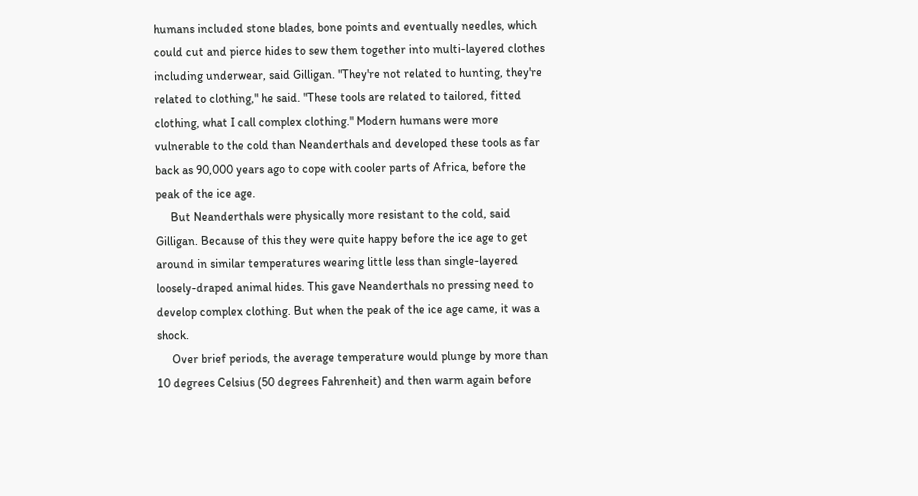humans included stone blades, bone points and eventually needles, which could cut and pierce hides to sew them together into multi-layered clothes including underwear, said Gilligan. "They're not related to hunting, they're related to clothing," he said. "These tools are related to tailored, fitted clothing, what I call complex clothing." Modern humans were more vulnerable to the cold than Neanderthals and developed these tools as far back as 90,000 years ago to cope with cooler parts of Africa, before the peak of the ice age.
     But Neanderthals were physically more resistant to the cold, said Gilligan. Because of this they were quite happy before the ice age to get around in similar temperatures wearing little less than single-layered loosely-draped animal hides. This gave Neanderthals no pressing need to develop complex clothing. But when the peak of the ice age came, it was a shock.
     Over brief periods, the average temperature would plunge by more than 10 degrees Celsius (50 degrees Fahrenheit) and then warm again before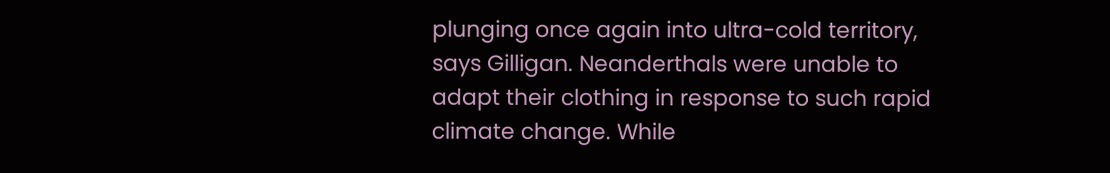plunging once again into ultra-cold territory, says Gilligan. Neanderthals were unable to adapt their clothing in response to such rapid climate change. While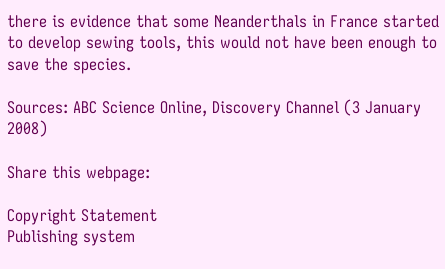there is evidence that some Neanderthals in France started to develop sewing tools, this would not have been enough to save the species.

Sources: ABC Science Online, Discovery Channel (3 January 2008)

Share this webpage:

Copyright Statement
Publishing system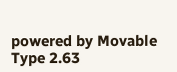powered by Movable Type 2.63